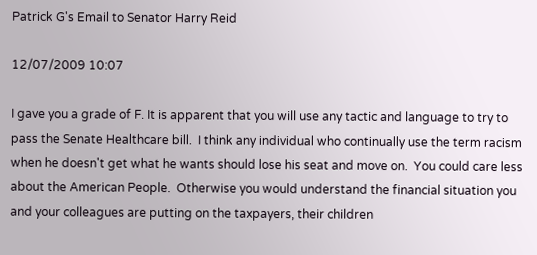Patrick G's Email to Senator Harry Reid

12/07/2009 10:07

I gave you a grade of F. It is apparent that you will use any tactic and language to try to pass the Senate Healthcare bill.  I think any individual who continually use the term racism when he doesn't get what he wants should lose his seat and move on.  You could care less about the American People.  Otherwise you would understand the financial situation you and your colleagues are putting on the taxpayers, their children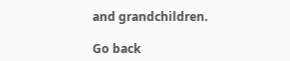and grandchildren.

Go back